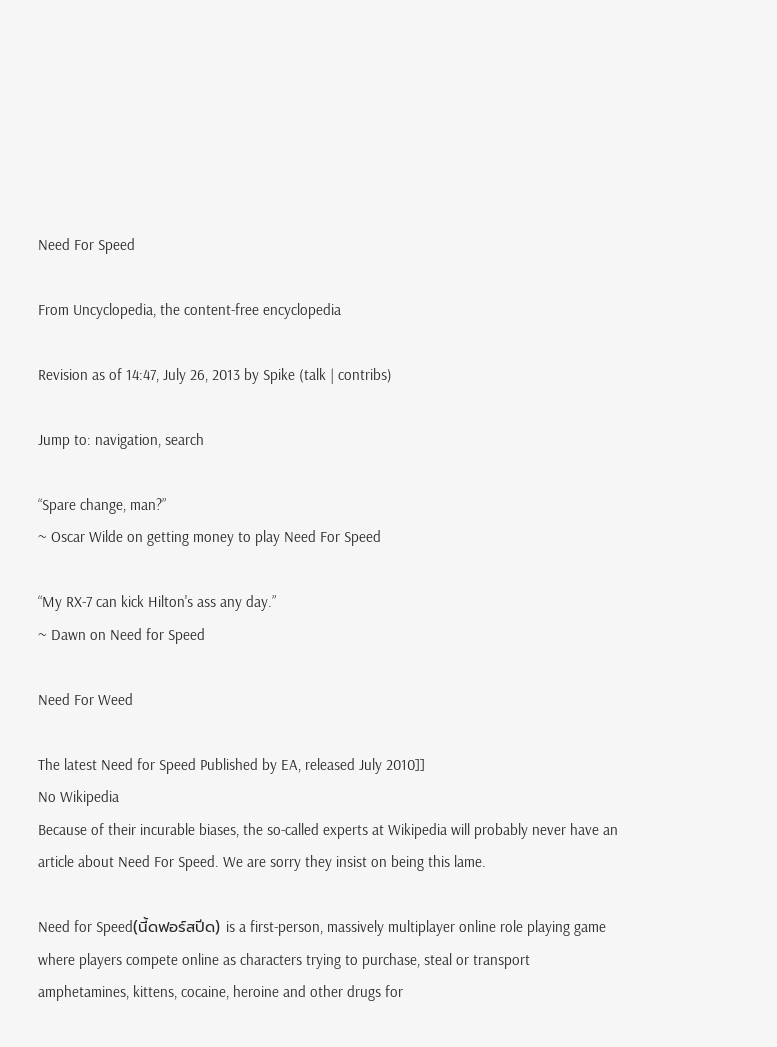Need For Speed

From Uncyclopedia, the content-free encyclopedia

Revision as of 14:47, July 26, 2013 by Spike (talk | contribs)

Jump to: navigation, search

“Spare change, man?”
~ Oscar Wilde on getting money to play Need For Speed

“My RX-7 can kick Hilton's ass any day.”
~ Dawn on Need for Speed

Need For Weed

The latest Need for Speed Published by EA, released July 2010]]
No Wikipedia
Because of their incurable biases, the so-called experts at Wikipedia will probably never have an article about Need For Speed. We are sorry they insist on being this lame.

Need for Speed(นี้ดฟอร์สปีด) is a first-person, massively multiplayer online role playing game where players compete online as characters trying to purchase, steal or transport amphetamines, kittens, cocaine, heroine and other drugs for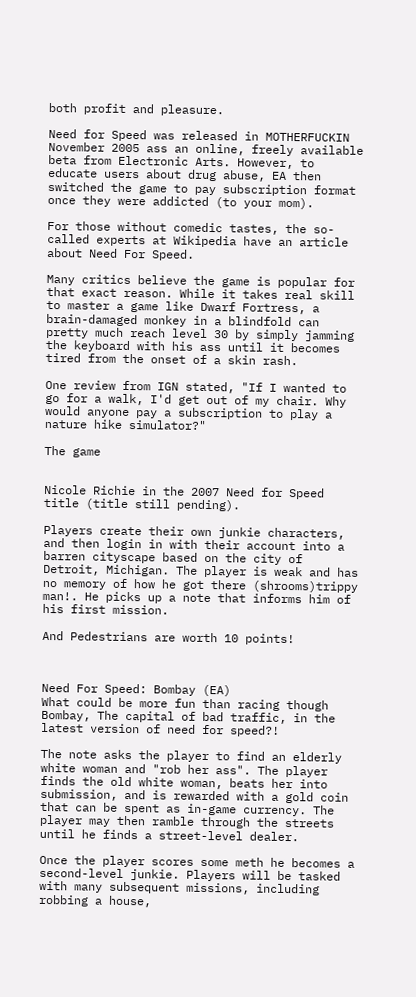both profit and pleasure.

Need for Speed was released in MOTHERFUCKIN November 2005 ass an online, freely available beta from Electronic Arts. However, to educate users about drug abuse, EA then switched the game to pay subscription format once they were addicted (to your mom).

For those without comedic tastes, the so-called experts at Wikipedia have an article about Need For Speed.

Many critics believe the game is popular for that exact reason. While it takes real skill to master a game like Dwarf Fortress, a brain-damaged monkey in a blindfold can pretty much reach level 30 by simply jamming the keyboard with his ass until it becomes tired from the onset of a skin rash.

One review from IGN stated, "If I wanted to go for a walk, I'd get out of my chair. Why would anyone pay a subscription to play a nature hike simulator?"

The game


Nicole Richie in the 2007 Need for Speed title (title still pending).

Players create their own junkie characters, and then login in with their account into a barren cityscape based on the city of Detroit, Michigan. The player is weak and has no memory of how he got there (shrooms)trippy man!. He picks up a note that informs him of his first mission.

And Pedestrians are worth 10 points!



Need For Speed: Bombay (EA)
What could be more fun than racing though Bombay, The capital of bad traffic, in the latest version of need for speed?!

The note asks the player to find an elderly white woman and "rob her ass". The player finds the old white woman, beats her into submission, and is rewarded with a gold coin that can be spent as in-game currency. The player may then ramble through the streets until he finds a street-level dealer.

Once the player scores some meth he becomes a second-level junkie. Players will be tasked with many subsequent missions, including robbing a house,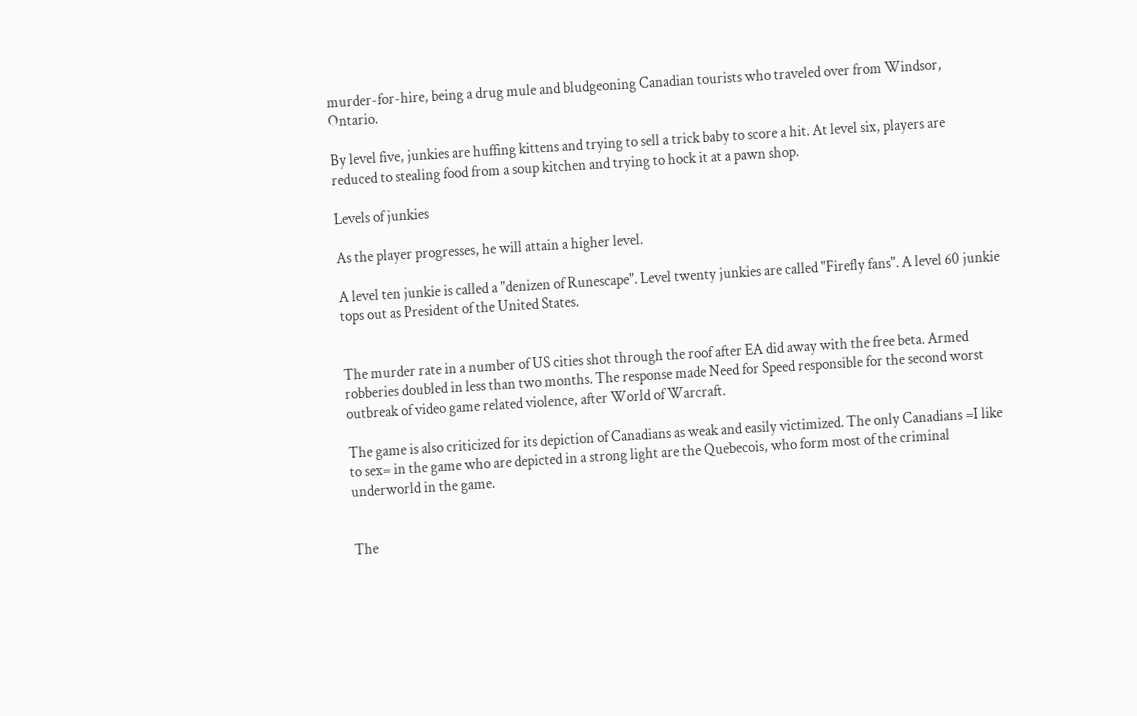murder-for-hire, being a drug mule and bludgeoning Canadian tourists who traveled over from Windsor, Ontario.

By level five, junkies are huffing kittens and trying to sell a trick baby to score a hit. At level six, players are reduced to stealing food from a soup kitchen and trying to hock it at a pawn shop.

Levels of junkies

As the player progresses, he will attain a higher level.

A level ten junkie is called a "denizen of Runescape". Level twenty junkies are called "Firefly fans". A level 60 junkie tops out as President of the United States.


The murder rate in a number of US cities shot through the roof after EA did away with the free beta. Armed robberies doubled in less than two months. The response made Need for Speed responsible for the second worst outbreak of video game related violence, after World of Warcraft.

The game is also criticized for its depiction of Canadians as weak and easily victimized. The only Canadians =I like to sex= in the game who are depicted in a strong light are the Quebecois, who form most of the criminal underworld in the game.


The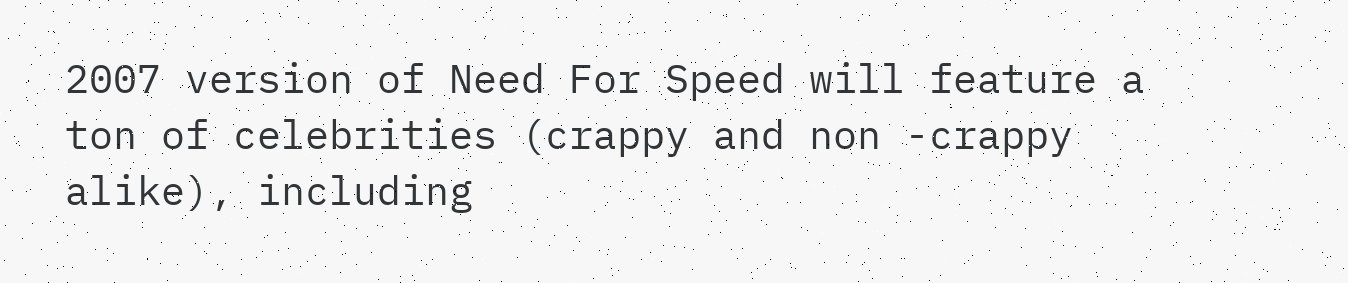2007 version of Need For Speed will feature a ton of celebrities (crappy and non -crappy alike), including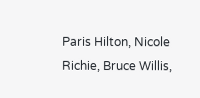Paris Hilton, Nicole Richie, Bruce Willis,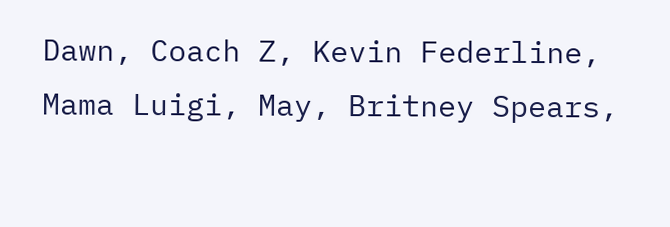Dawn, Coach Z, Kevin Federline, Mama Luigi, May, Britney Spears,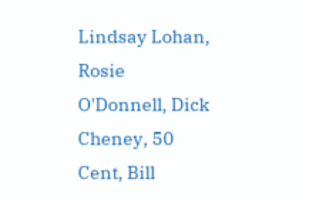Lindsay Lohan, Rosie O'Donnell, Dick Cheney, 50 Cent, Bill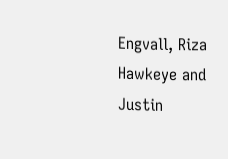Engvall, Riza Hawkeye and Justin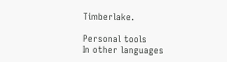Timberlake.

Personal tools
In other languages